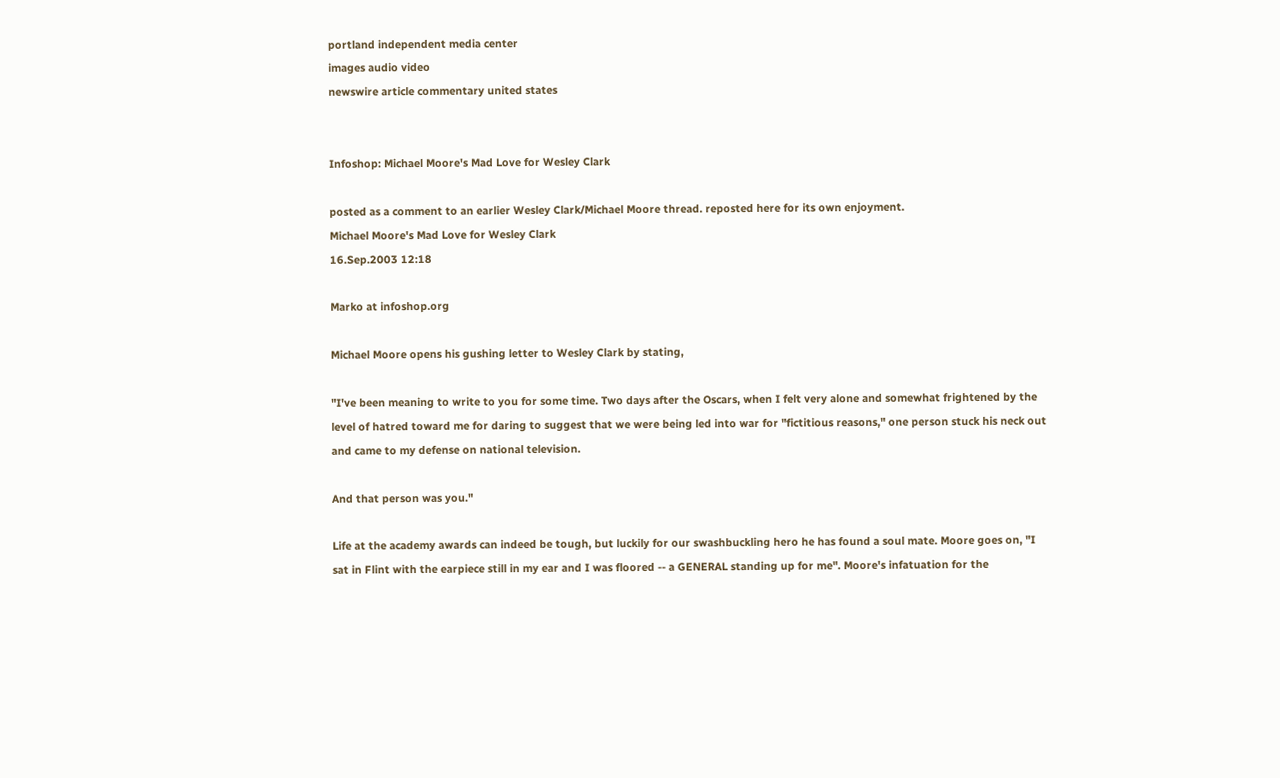portland independent media center
images audio video
newswire article commentary united states


Infoshop: Michael Moore's Mad Love for Wesley Clark

posted as a comment to an earlier Wesley Clark/Michael Moore thread. reposted here for its own enjoyment.
Michael Moore's Mad Love for Wesley Clark
16.Sep.2003 12:18

Marko at infoshop.org

Michael Moore opens his gushing letter to Wesley Clark by stating,

"I've been meaning to write to you for some time. Two days after the Oscars, when I felt very alone and somewhat frightened by the level of hatred toward me for daring to suggest that we were being led into war for "fictitious reasons," one person stuck his neck out and came to my defense on national television.

And that person was you."

Life at the academy awards can indeed be tough, but luckily for our swashbuckling hero he has found a soul mate. Moore goes on, "I sat in Flint with the earpiece still in my ear and I was floored -- a GENERAL standing up for me". Moore's infatuation for the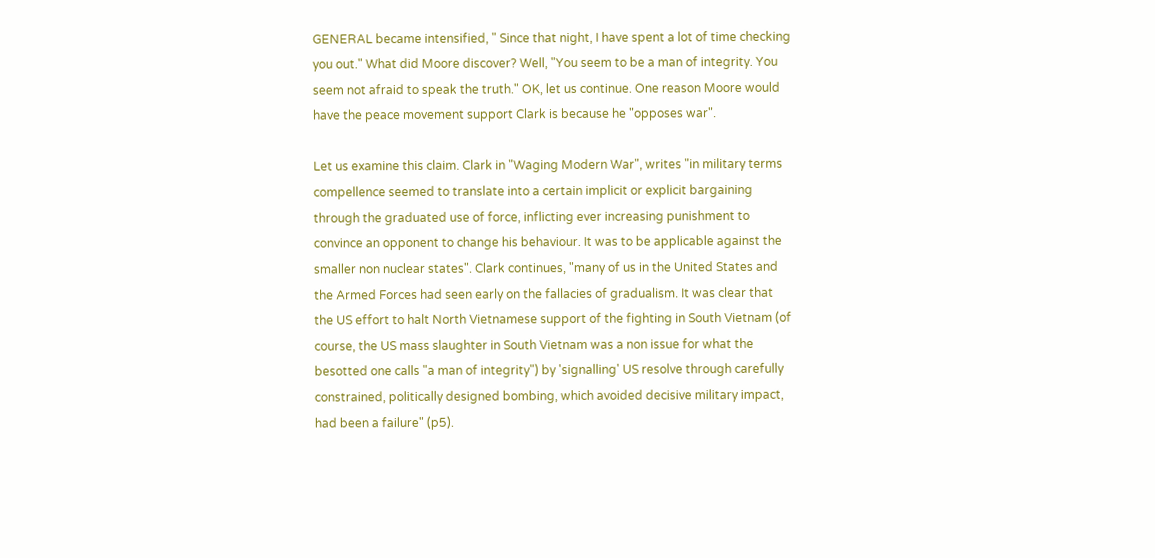GENERAL became intensified, " Since that night, I have spent a lot of time checking you out." What did Moore discover? Well, "You seem to be a man of integrity. You seem not afraid to speak the truth." OK, let us continue. One reason Moore would have the peace movement support Clark is because he "opposes war".

Let us examine this claim. Clark in "Waging Modern War", writes "in military terms compellence seemed to translate into a certain implicit or explicit bargaining through the graduated use of force, inflicting ever increasing punishment to convince an opponent to change his behaviour. It was to be applicable against the smaller non nuclear states". Clark continues, "many of us in the United States and the Armed Forces had seen early on the fallacies of gradualism. It was clear that the US effort to halt North Vietnamese support of the fighting in South Vietnam (of course, the US mass slaughter in South Vietnam was a non issue for what the besotted one calls "a man of integrity") by 'signalling' US resolve through carefully constrained, politically designed bombing, which avoided decisive military impact, had been a failure" (p5).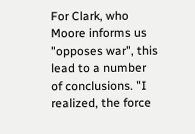For Clark, who Moore informs us "opposes war", this lead to a number of conclusions. "I realized, the force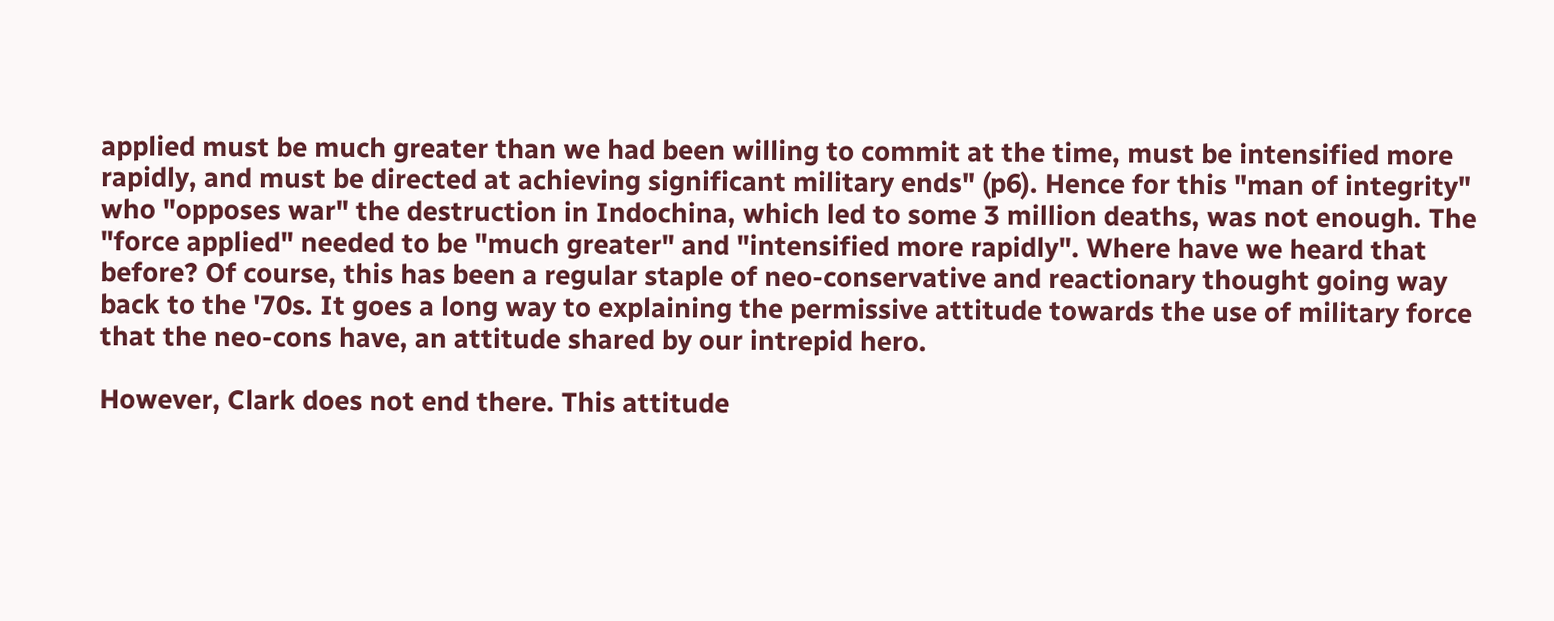applied must be much greater than we had been willing to commit at the time, must be intensified more rapidly, and must be directed at achieving significant military ends" (p6). Hence for this "man of integrity" who "opposes war" the destruction in Indochina, which led to some 3 million deaths, was not enough. The "force applied" needed to be "much greater" and "intensified more rapidly". Where have we heard that before? Of course, this has been a regular staple of neo-conservative and reactionary thought going way back to the '70s. It goes a long way to explaining the permissive attitude towards the use of military force that the neo-cons have, an attitude shared by our intrepid hero.

However, Clark does not end there. This attitude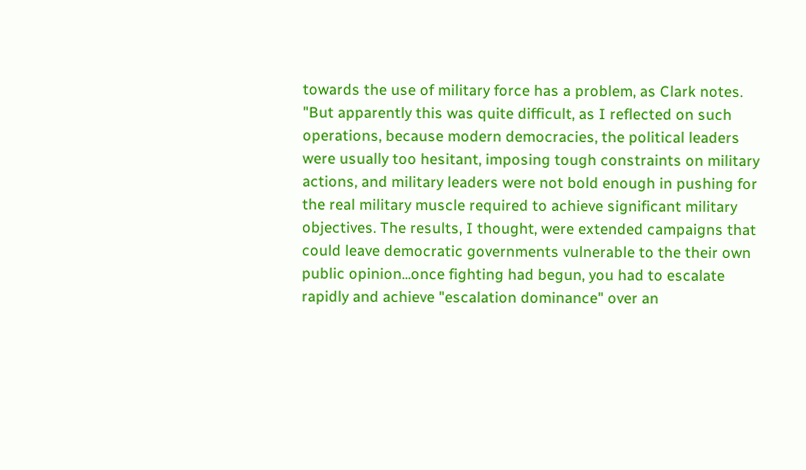towards the use of military force has a problem, as Clark notes. "But apparently this was quite difficult, as I reflected on such operations, because modern democracies, the political leaders were usually too hesitant, imposing tough constraints on military actions, and military leaders were not bold enough in pushing for the real military muscle required to achieve significant military objectives. The results, I thought, were extended campaigns that could leave democratic governments vulnerable to the their own public opinion...once fighting had begun, you had to escalate rapidly and achieve "escalation dominance" over an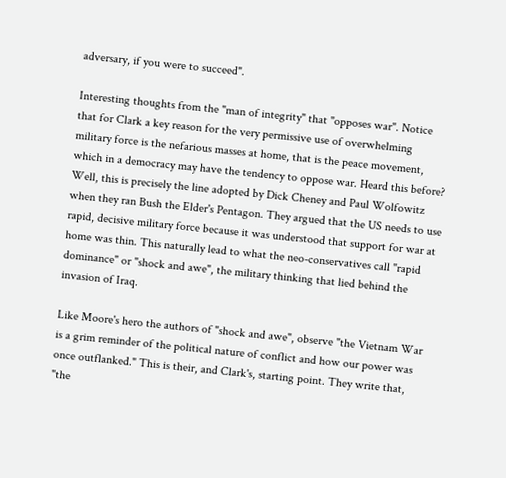adversary, if you were to succeed".

Interesting thoughts from the "man of integrity" that "opposes war". Notice that for Clark a key reason for the very permissive use of overwhelming military force is the nefarious masses at home, that is the peace movement, which in a democracy may have the tendency to oppose war. Heard this before? Well, this is precisely the line adopted by Dick Cheney and Paul Wolfowitz when they ran Bush the Elder's Pentagon. They argued that the US needs to use rapid, decisive military force because it was understood that support for war at home was thin. This naturally lead to what the neo-conservatives call "rapid dominance" or "shock and awe", the military thinking that lied behind the invasion of Iraq.

Like Moore's hero the authors of "shock and awe", observe "the Vietnam War is a grim reminder of the political nature of conflict and how our power was once outflanked." This is their, and Clark's, starting point. They write that, "the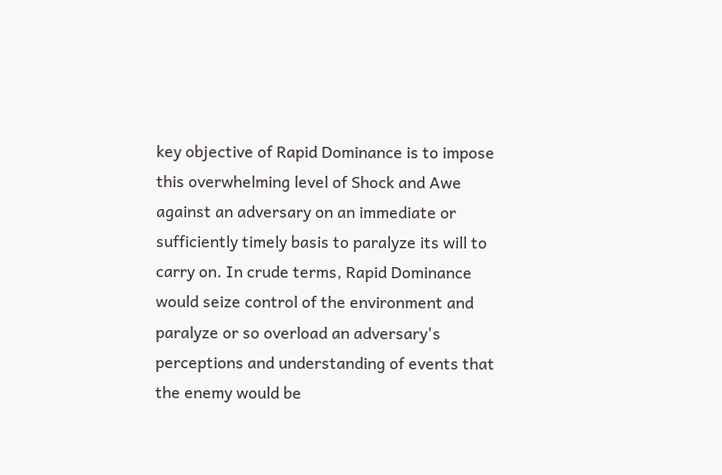key objective of Rapid Dominance is to impose this overwhelming level of Shock and Awe against an adversary on an immediate or sufficiently timely basis to paralyze its will to carry on. In crude terms, Rapid Dominance would seize control of the environment and paralyze or so overload an adversary's perceptions and understanding of events that the enemy would be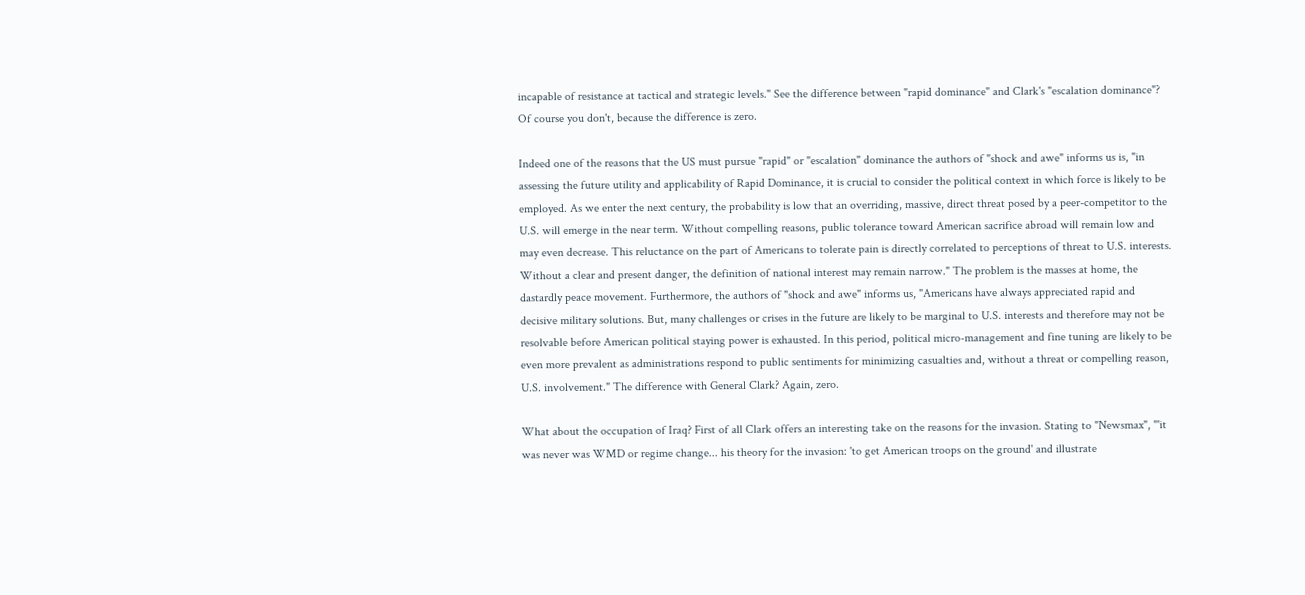incapable of resistance at tactical and strategic levels." See the difference between "rapid dominance" and Clark's "escalation dominance"? Of course you don't, because the difference is zero.

Indeed one of the reasons that the US must pursue "rapid" or "escalation" dominance the authors of "shock and awe" informs us is, "in assessing the future utility and applicability of Rapid Dominance, it is crucial to consider the political context in which force is likely to be employed. As we enter the next century, the probability is low that an overriding, massive, direct threat posed by a peer-competitor to the U.S. will emerge in the near term. Without compelling reasons, public tolerance toward American sacrifice abroad will remain low and may even decrease. This reluctance on the part of Americans to tolerate pain is directly correlated to perceptions of threat to U.S. interests. Without a clear and present danger, the definition of national interest may remain narrow." The problem is the masses at home, the dastardly peace movement. Furthermore, the authors of "shock and awe" informs us, "Americans have always appreciated rapid and decisive military solutions. But, many challenges or crises in the future are likely to be marginal to U.S. interests and therefore may not be resolvable before American political staying power is exhausted. In this period, political micro-management and fine tuning are likely to be even more prevalent as administrations respond to public sentiments for minimizing casualties and, without a threat or compelling reason, U.S. involvement." The difference with General Clark? Again, zero.

What about the occupation of Iraq? First of all Clark offers an interesting take on the reasons for the invasion. Stating to "Newsmax", "'it was never was WMD or regime change... his theory for the invasion: 'to get American troops on the ground' and illustrate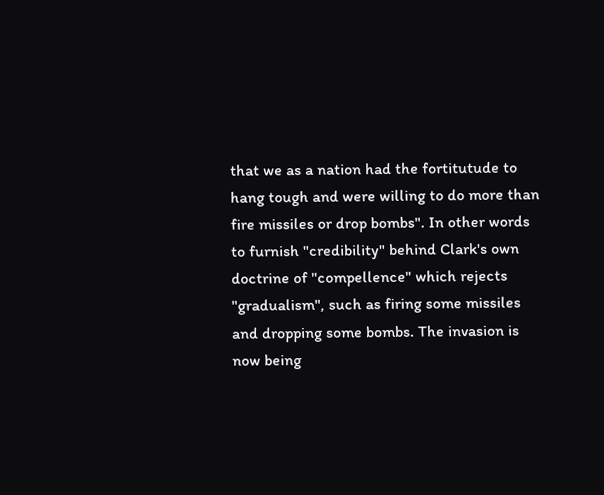that we as a nation had the fortitutude to hang tough and were willing to do more than fire missiles or drop bombs". In other words to furnish "credibility" behind Clark's own doctrine of "compellence" which rejects "gradualism", such as firing some missiles and dropping some bombs. The invasion is now being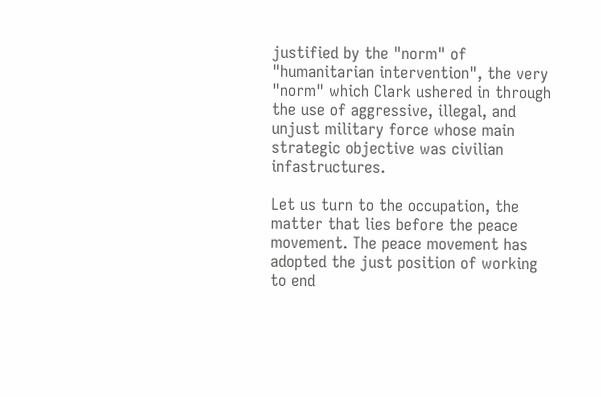justified by the "norm" of "humanitarian intervention", the very "norm" which Clark ushered in through the use of aggressive, illegal, and unjust military force whose main strategic objective was civilian infastructures.

Let us turn to the occupation, the matter that lies before the peace movement. The peace movement has adopted the just position of working to end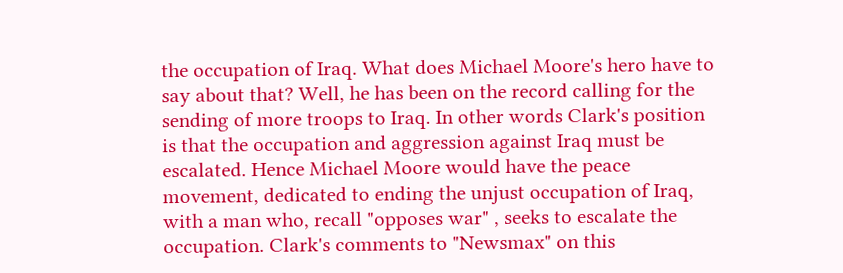the occupation of Iraq. What does Michael Moore's hero have to say about that? Well, he has been on the record calling for the sending of more troops to Iraq. In other words Clark's position is that the occupation and aggression against Iraq must be escalated. Hence Michael Moore would have the peace movement, dedicated to ending the unjust occupation of Iraq, with a man who, recall "opposes war" , seeks to escalate the occupation. Clark's comments to "Newsmax" on this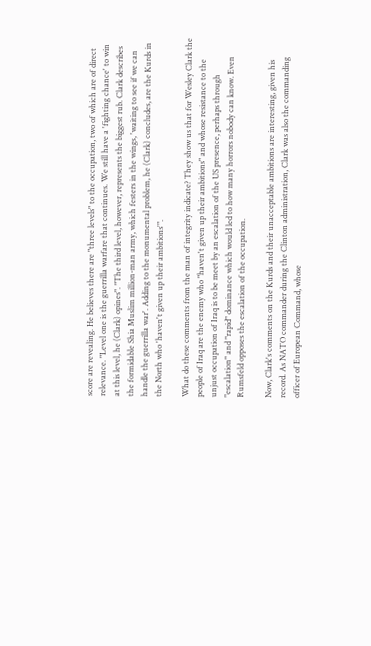score are revealing. He believes there are "three levels" to the occupation, two of which are of direct relevance. "Level one is the guerrilla warfare that continues. We still have a 'fighting chance' to win at this level, he (Clark) opines". "The third level, however, represents the biggest rub. Clark describes the formidable Shia Muslim million-man army, which festers in the wings, 'waiting to see if we can handle the guerrilla war'. Adding to the monumental problem, he (Clark) concludes, are the Kurds in the North who 'haven't given up their ambitions'".

What do these comments from the man of integrity indicate? They show us that for Wesley Clark the people of Iraq are the enemy who "haven't given up their ambitions" and whose resistance to the unjust occupation of Iraq is to be meet by an escalation of the US presence, perhaps through "escalation" and "rapid" dominance which would led to how many horrors nobody can know. Even Rumsfeld opposes the escalation of the occupation.

Now, Clark's comments on the Kurds and their unacceptable ambitions are interesting, given his record. As NATO commander during the Clinton administration, Clark was also the commanding officer of European Command, whose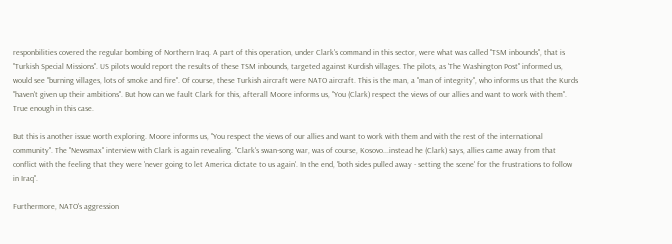responbilities covered the regular bombing of Northern Iraq. A part of this operation, under Clark's command in this sector, were what was called "TSM inbounds", that is "Turkish Special Missions". US pilots would report the results of these TSM inbounds, targeted against Kurdish villages. The pilots, as 'The Washington Post" informed us, would see "burning villages, lots of smoke and fire". Of course, these Turkish aircraft were NATO aircraft. This is the man, a "man of integrity", who informs us that the Kurds "haven't given up their ambitions". But how can we fault Clark for this, afterall Moore informs us, "You (Clark) respect the views of our allies and want to work with them". True enough in this case.

But this is another issue worth exploring. Moore informs us, "You respect the views of our allies and want to work with them and with the rest of the international community". The "Newsmax" interview with Clark is again revealing. "Clark's swan-song war, was of course, Kosovo...instead he (Clark) says, allies came away from that conflict with the feeling that they were 'never going to let America dictate to us again'. In the end, 'both sides pulled away - setting the scene' for the frustrations to follow in Iraq".

Furthermore, NATO's aggression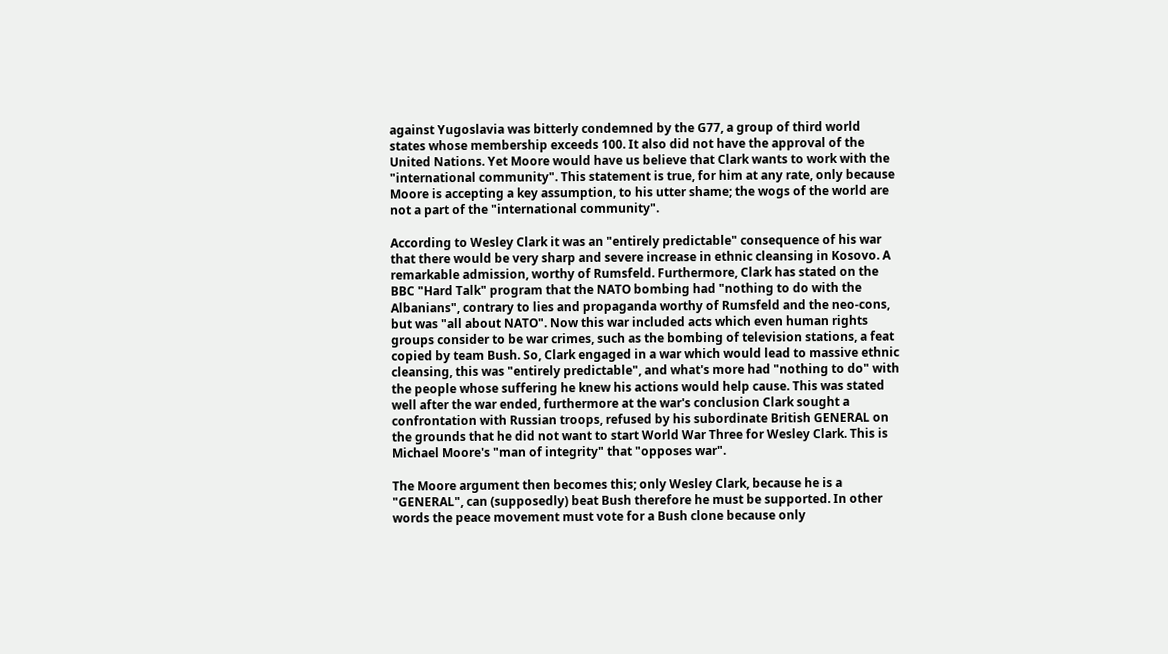against Yugoslavia was bitterly condemned by the G77, a group of third world states whose membership exceeds 100. It also did not have the approval of the United Nations. Yet Moore would have us believe that Clark wants to work with the "international community". This statement is true, for him at any rate, only because Moore is accepting a key assumption, to his utter shame; the wogs of the world are not a part of the "international community".

According to Wesley Clark it was an "entirely predictable" consequence of his war that there would be very sharp and severe increase in ethnic cleansing in Kosovo. A remarkable admission, worthy of Rumsfeld. Furthermore, Clark has stated on the BBC "Hard Talk" program that the NATO bombing had "nothing to do with the Albanians", contrary to lies and propaganda worthy of Rumsfeld and the neo-cons, but was "all about NATO". Now this war included acts which even human rights groups consider to be war crimes, such as the bombing of television stations, a feat copied by team Bush. So, Clark engaged in a war which would lead to massive ethnic cleansing, this was "entirely predictable", and what's more had "nothing to do" with the people whose suffering he knew his actions would help cause. This was stated well after the war ended, furthermore at the war's conclusion Clark sought a confrontation with Russian troops, refused by his subordinate British GENERAL on the grounds that he did not want to start World War Three for Wesley Clark. This is Michael Moore's "man of integrity" that "opposes war".

The Moore argument then becomes this; only Wesley Clark, because he is a "GENERAL", can (supposedly) beat Bush therefore he must be supported. In other words the peace movement must vote for a Bush clone because only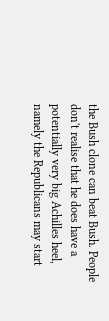the Bush clone can beat Bush. People don't realise that he does have a potentially very big Achilles heel, namely the Republicans may start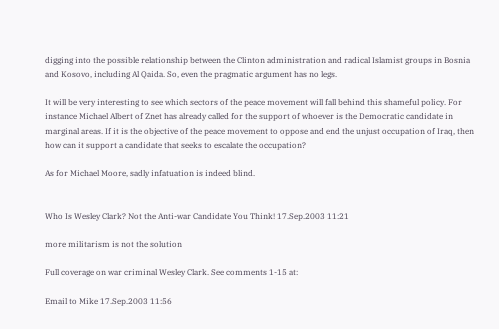digging into the possible relationship between the Clinton administration and radical Islamist groups in Bosnia and Kosovo, including Al Qaida. So, even the pragmatic argument has no legs.

It will be very interesting to see which sectors of the peace movement will fall behind this shameful policy. For instance Michael Albert of Znet has already called for the support of whoever is the Democratic candidate in marginal areas. If it is the objective of the peace movement to oppose and end the unjust occupation of Iraq, then how can it support a candidate that seeks to escalate the occupation?

As for Michael Moore, sadly infatuation is indeed blind.


Who Is Wesley Clark? Not the Anti-war Candidate You Think! 17.Sep.2003 11:21

more militarism is not the solution

Full coverage on war criminal Wesley Clark. See comments 1-15 at:

Email to Mike 17.Sep.2003 11:56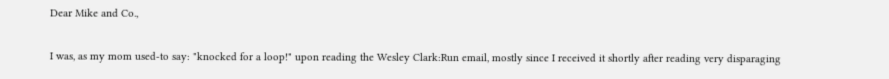Dear Mike and Co.,

I was, as my mom used-to say: "knocked for a loop!" upon reading the Wesley Clark:Run email, mostly since I received it shortly after reading very disparaging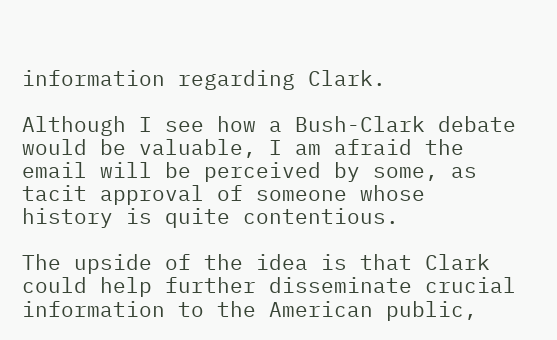information regarding Clark.

Although I see how a Bush-Clark debate would be valuable, I am afraid the email will be perceived by some, as tacit approval of someone whose history is quite contentious.

The upside of the idea is that Clark could help further disseminate crucial information to the American public,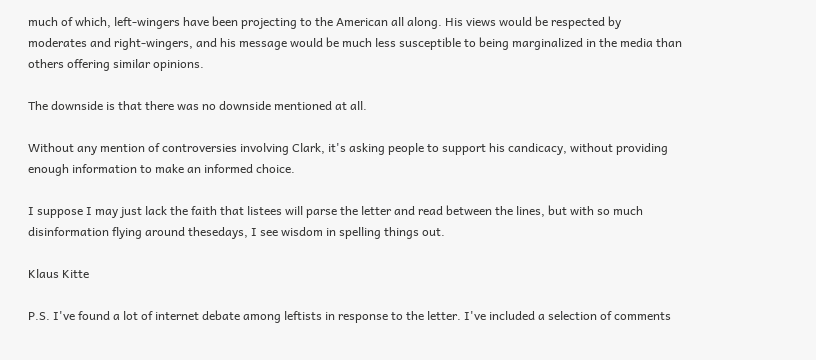much of which, left-wingers have been projecting to the American all along. His views would be respected by moderates and right-wingers, and his message would be much less susceptible to being marginalized in the media than others offering similar opinions.

The downside is that there was no downside mentioned at all.

Without any mention of controversies involving Clark, it's asking people to support his candicacy, without providing enough information to make an informed choice.

I suppose I may just lack the faith that listees will parse the letter and read between the lines, but with so much disinformation flying around thesedays, I see wisdom in spelling things out.

Klaus Kitte

P.S. I've found a lot of internet debate among leftists in response to the letter. I've included a selection of comments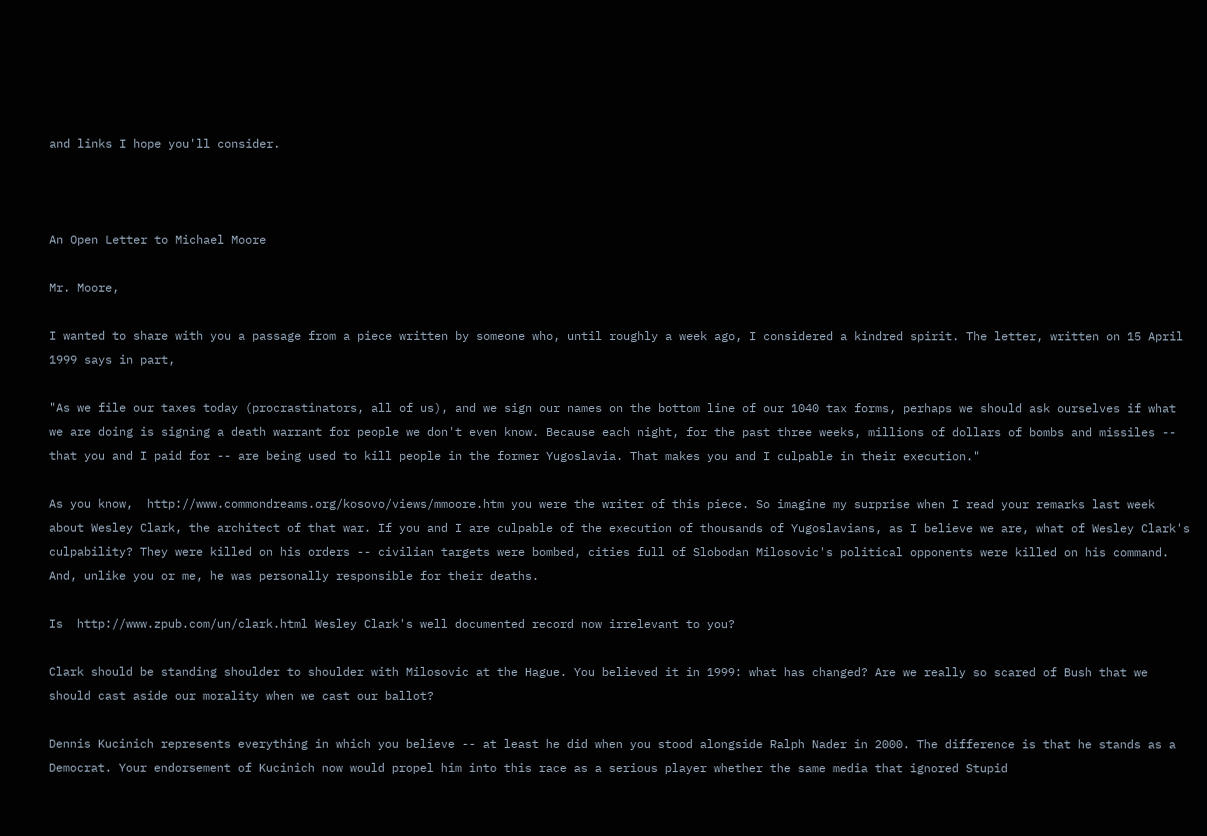and links I hope you'll consider.



An Open Letter to Michael Moore

Mr. Moore,

I wanted to share with you a passage from a piece written by someone who, until roughly a week ago, I considered a kindred spirit. The letter, written on 15 April 1999 says in part,

"As we file our taxes today (procrastinators, all of us), and we sign our names on the bottom line of our 1040 tax forms, perhaps we should ask ourselves if what we are doing is signing a death warrant for people we don't even know. Because each night, for the past three weeks, millions of dollars of bombs and missiles -- that you and I paid for -- are being used to kill people in the former Yugoslavia. That makes you and I culpable in their execution."

As you know,  http://www.commondreams.org/kosovo/views/mmoore.htm you were the writer of this piece. So imagine my surprise when I read your remarks last week about Wesley Clark, the architect of that war. If you and I are culpable of the execution of thousands of Yugoslavians, as I believe we are, what of Wesley Clark's culpability? They were killed on his orders -- civilian targets were bombed, cities full of Slobodan Milosovic's political opponents were killed on his command. And, unlike you or me, he was personally responsible for their deaths.

Is  http://www.zpub.com/un/clark.html Wesley Clark's well documented record now irrelevant to you?

Clark should be standing shoulder to shoulder with Milosovic at the Hague. You believed it in 1999: what has changed? Are we really so scared of Bush that we should cast aside our morality when we cast our ballot?

Dennis Kucinich represents everything in which you believe -- at least he did when you stood alongside Ralph Nader in 2000. The difference is that he stands as a Democrat. Your endorsement of Kucinich now would propel him into this race as a serious player whether the same media that ignored Stupid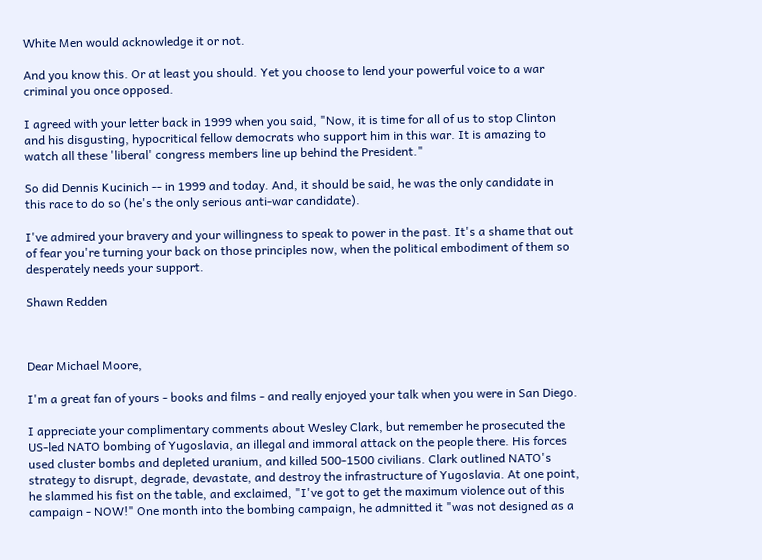White Men would acknowledge it or not.

And you know this. Or at least you should. Yet you choose to lend your powerful voice to a war criminal you once opposed.

I agreed with your letter back in 1999 when you said, "Now, it is time for all of us to stop Clinton and his disgusting, hypocritical fellow democrats who support him in this war. It is amazing to watch all these 'liberal' congress members line up behind the President."

So did Dennis Kucinich -- in 1999 and today. And, it should be said, he was the only candidate in this race to do so (he's the only serious anti-war candidate).

I've admired your bravery and your willingness to speak to power in the past. It's a shame that out of fear you're turning your back on those principles now, when the political embodiment of them so desperately needs your support.

Shawn Redden



Dear Michael Moore,

I'm a great fan of yours - books and films - and really enjoyed your talk when you were in San Diego.

I appreciate your complimentary comments about Wesley Clark, but remember he prosecuted the US-led NATO bombing of Yugoslavia, an illegal and immoral attack on the people there. His forces used cluster bombs and depleted uranium, and killed 500-1500 civilians. Clark outlined NATO's strategy to disrupt, degrade, devastate, and destroy the infrastructure of Yugoslavia. At one point, he slammed his fist on the table, and exclaimed, "I've got to get the maximum violence out of this campaign - NOW!" One month into the bombing campaign, he admnitted it "was not designed as a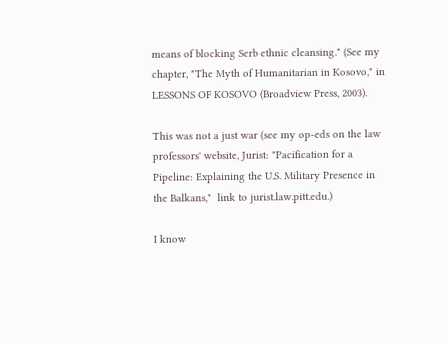means of blocking Serb ethnic cleansing." (See my chapter, "The Myth of Humanitarian in Kosovo," in LESSONS OF KOSOVO (Broadview Press, 2003).

This was not a just war (see my op-eds on the law professors' website, Jurist: "Pacification for a Pipeline: Explaining the U.S. Military Presence in the Balkans,"  link to jurist.law.pitt.edu.)

I know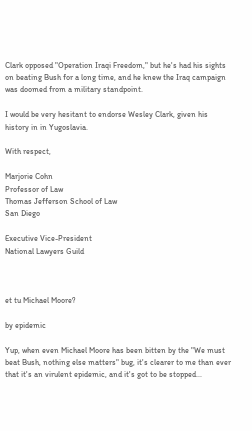Clark opposed "Operation Iraqi Freedom," but he's had his sights on beating Bush for a long time, and he knew the Iraq campaign was doomed from a military standpoint.

I would be very hesitant to endorse Wesley Clark, given his history in in Yugoslavia.

With respect,

Marjorie Cohn
Professor of Law
Thomas Jefferson School of Law
San Diego

Executive Vice-President
National Lawyers Guild



et tu Michael Moore?

by epidemic

Yup, when even Michael Moore has been bitten by the "We must beat Bush, nothing else matters" bug, it's clearer to me than ever that it's an virulent epidemic, and it's got to be stopped...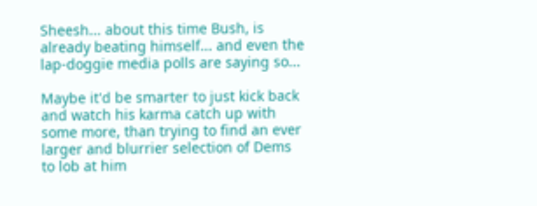Sheesh... about this time Bush, is already beating himself... and even the lap-doggie media polls are saying so...

Maybe it'd be smarter to just kick back and watch his karma catch up with some more, than trying to find an ever larger and blurrier selection of Dems to lob at him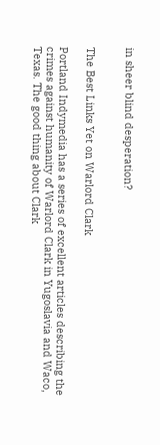in sheer blind desperation?


The Best Links Yet on Warlord Clark

Portland Indymedia has a series of excellent articles describing the crimes against humanity of Warlord Clark in Yugoslavia and Waco, Texas. The good thing about Clark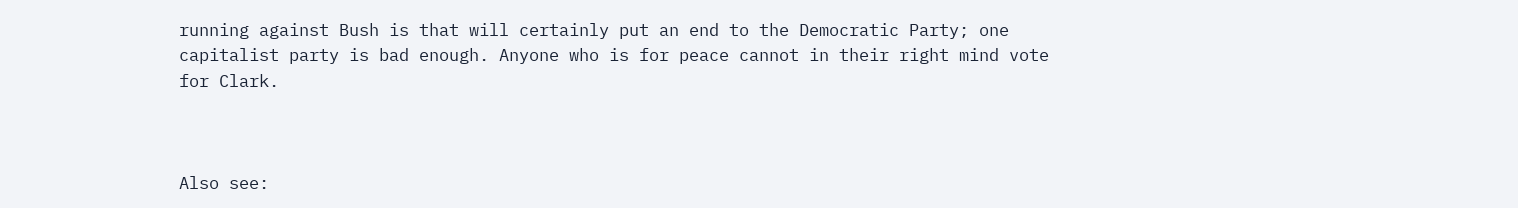running against Bush is that will certainly put an end to the Democratic Party; one capitalist party is bad enough. Anyone who is for peace cannot in their right mind vote for Clark.



Also see: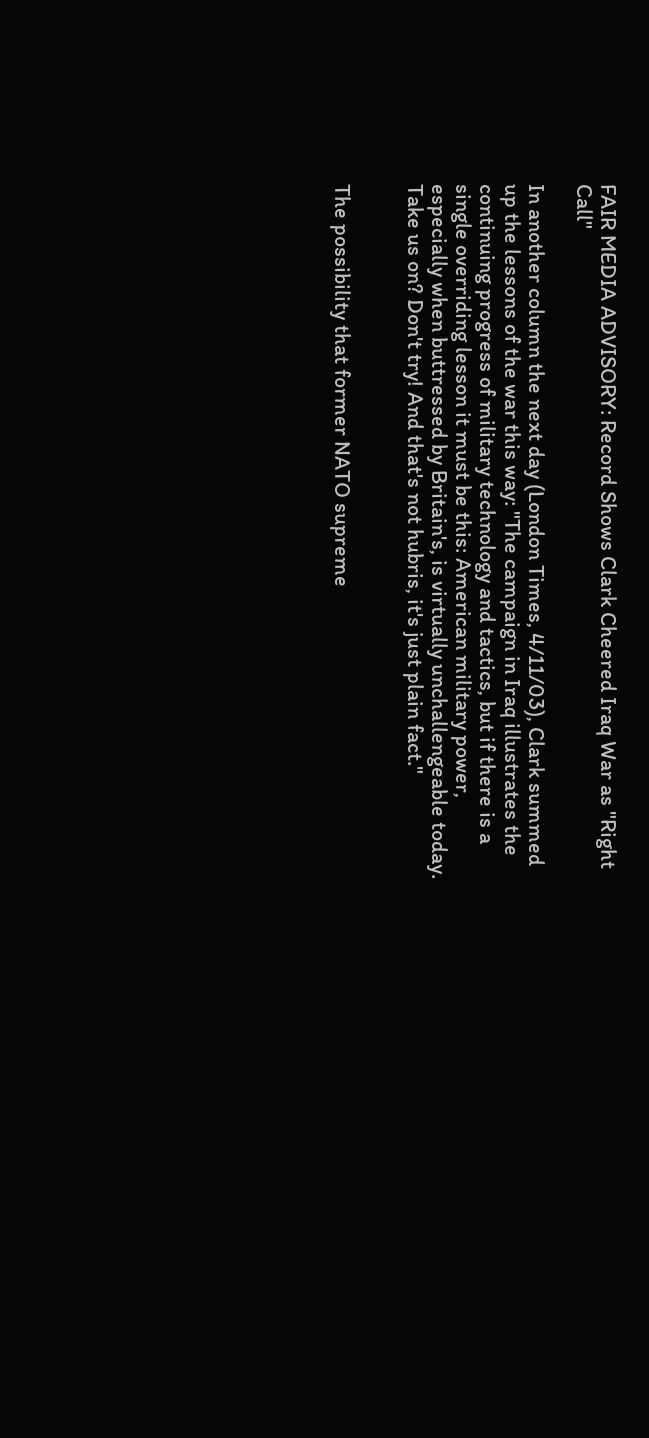FAIR MEDIA ADVISORY: Record Shows Clark Cheered Iraq War as "Right Call"

In another column the next day (London Times, 4/11/03), Clark summed up the lessons of the war this way: "The campaign in Iraq illustrates the continuing progress of military technology and tactics, but if there is a single overriding lesson it must be this: American military power, especially when buttressed by Britain's, is virtually unchallengeable today. Take us on? Don't try! And that's not hubris, it's just plain fact."


The possibility that former NATO supreme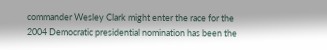commander Wesley Clark might enter the race for the 2004 Democratic presidential nomination has been the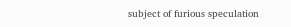subject of furious speculation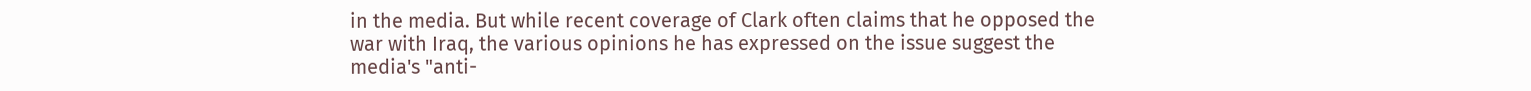in the media. But while recent coverage of Clark often claims that he opposed the war with Iraq, the various opinions he has expressed on the issue suggest the media's "anti-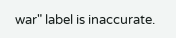war" label is inaccurate.